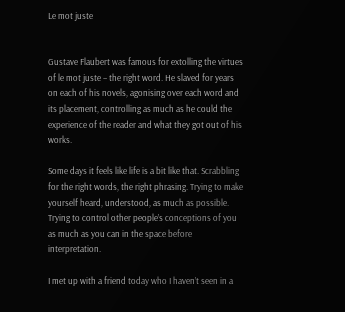Le mot juste


Gustave Flaubert was famous for extolling the virtues of le mot juste – the right word. He slaved for years on each of his novels, agonising over each word and its placement, controlling as much as he could the experience of the reader and what they got out of his works.

Some days it feels like life is a bit like that. Scrabbling for the right words, the right phrasing. Trying to make yourself heard, understood, as much as possible. Trying to control other people’s conceptions of you as much as you can in the space before interpretation.

I met up with a friend today who I haven’t seen in a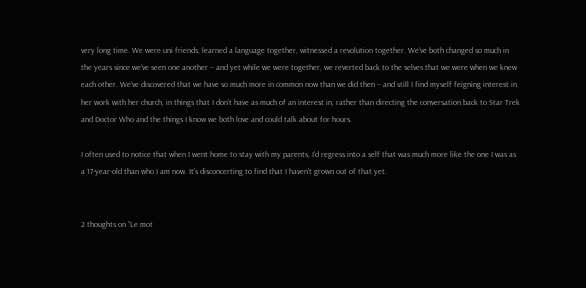very long time. We were uni friends, learned a language together, witnessed a revolution together. We’ve both changed so much in the years since we’ve seen one another – and yet while we were together, we reverted back to the selves that we were when we knew each other. We’ve discovered that we have so much more in common now than we did then – and still I find myself feigning interest in her work with her church, in things that I don’t have as much of an interest in, rather than directing the conversation back to Star Trek and Doctor Who and the things I know we both love and could talk about for hours.

I often used to notice that when I went home to stay with my parents, I’d regress into a self that was much more like the one I was as a 17-year-old than who I am now. It’s disconcerting to find that I haven’t grown out of that yet.


2 thoughts on “Le mot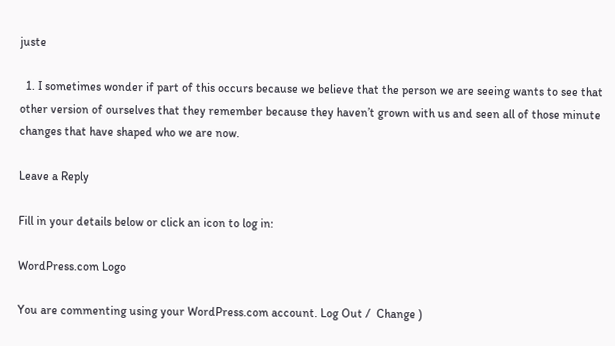juste

  1. I sometimes wonder if part of this occurs because we believe that the person we are seeing wants to see that other version of ourselves that they remember because they haven’t grown with us and seen all of those minute changes that have shaped who we are now.

Leave a Reply

Fill in your details below or click an icon to log in:

WordPress.com Logo

You are commenting using your WordPress.com account. Log Out /  Change )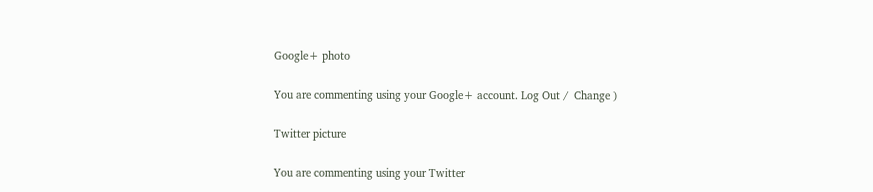Google+ photo

You are commenting using your Google+ account. Log Out /  Change )

Twitter picture

You are commenting using your Twitter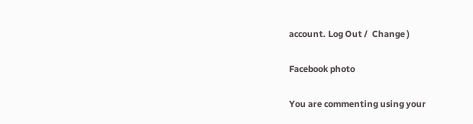account. Log Out /  Change )

Facebook photo

You are commenting using your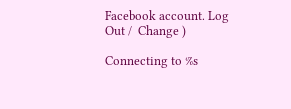Facebook account. Log Out /  Change )

Connecting to %s